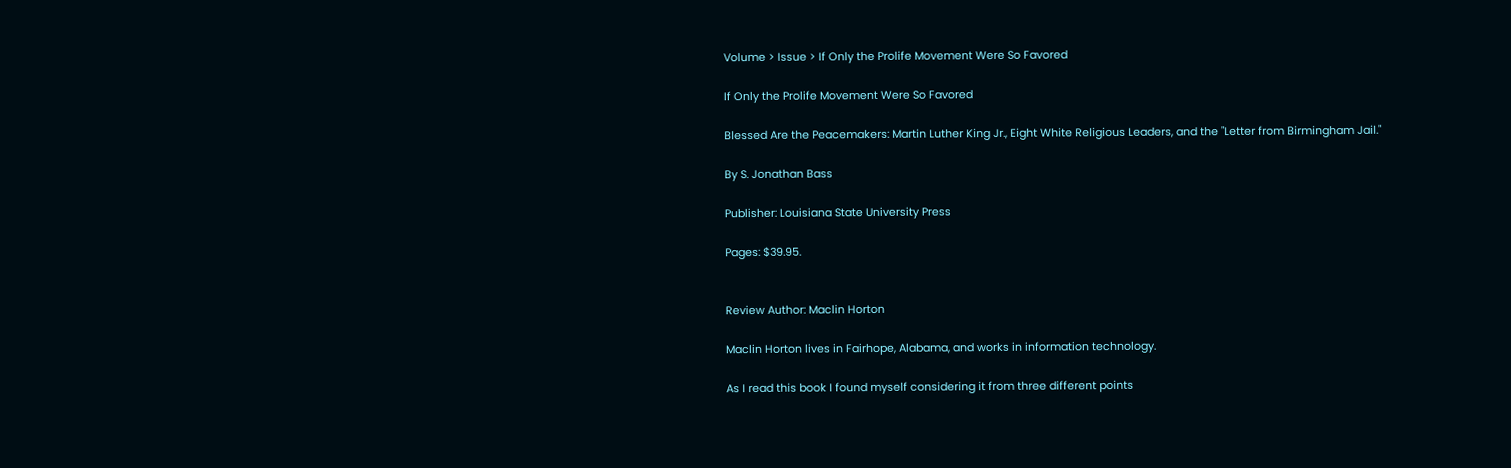Volume > Issue > If Only the Prolife Movement Were So Favored

If Only the Prolife Movement Were So Favored

Blessed Are the Peacemakers: Martin Luther King Jr., Eight White Religious Leaders, and the "Letter from Birmingham Jail."

By S. Jonathan Bass

Publisher: Louisiana State University Press

Pages: $39.95.


Review Author: Maclin Horton

Maclin Horton lives in Fairhope, Alabama, and works in information technology.

As I read this book I found myself considering it from three different points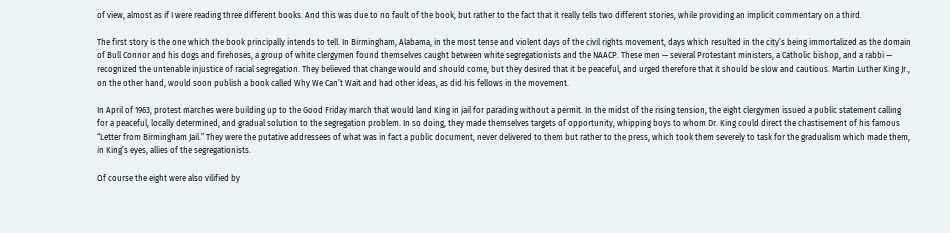of view, almost as if I were reading three different books. And this was due to no fault of the book, but rather to the fact that it really tells two different stories, while providing an implicit commentary on a third.

The first story is the one which the book principally intends to tell. In Birmingham, Alabama, in the most tense and violent days of the civil rights movement, days which resulted in the city’s being immortalized as the domain of Bull Connor and his dogs and firehoses, a group of white clergymen found themselves caught between white segregationists and the NAACP. These men — several Protestant ministers, a Catholic bishop, and a rabbi — recognized the untenable injustice of racial segregation. They believed that change would and should come, but they desired that it be peaceful, and urged therefore that it should be slow and cautious. Martin Luther King Jr., on the other hand, would soon publish a book called Why We Can’t Wait and had other ideas, as did his fellows in the movement.

In April of 1963, protest marches were building up to the Good Friday march that would land King in jail for parading without a permit. In the midst of the rising tension, the eight clergymen issued a public statement calling for a peaceful, locally determined, and gradual solution to the segregation problem. In so doing, they made themselves targets of opportunity, whipping boys to whom Dr. King could direct the chastisement of his famous “Letter from Birmingham Jail.” They were the putative addressees of what was in fact a public document, never delivered to them but rather to the press, which took them severely to task for the gradualism which made them, in King’s eyes, allies of the segregationists.

Of course the eight were also vilified by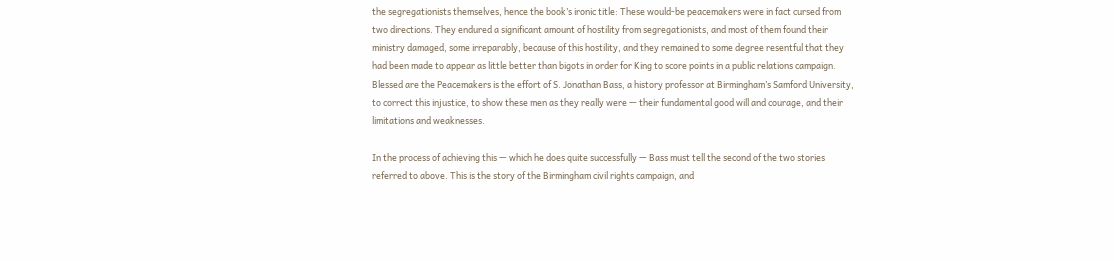the segregationists themselves, hence the book’s ironic title: These would-be peacemakers were in fact cursed from two directions. They endured a significant amount of hostility from segregationists, and most of them found their ministry damaged, some irreparably, because of this hostility, and they remained to some degree resentful that they had been made to appear as little better than bigots in order for King to score points in a public relations campaign. Blessed are the Peacemakers is the effort of S. Jonathan Bass, a history professor at Birmingham’s Samford University, to correct this injustice, to show these men as they really were — their fundamental good will and courage, and their limitations and weaknesses.

In the process of achieving this — which he does quite successfully — Bass must tell the second of the two stories referred to above. This is the story of the Birmingham civil rights campaign, and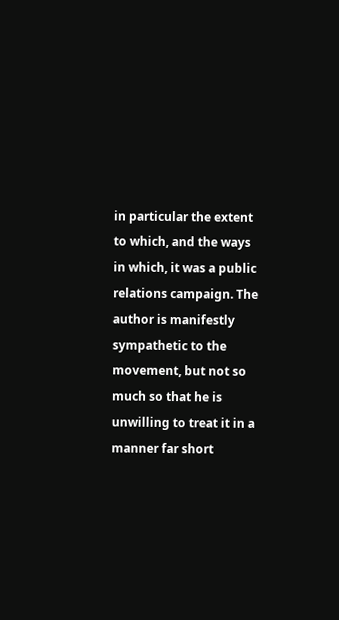in particular the extent to which, and the ways in which, it was a public relations campaign. The author is manifestly sympathetic to the movement, but not so much so that he is unwilling to treat it in a manner far short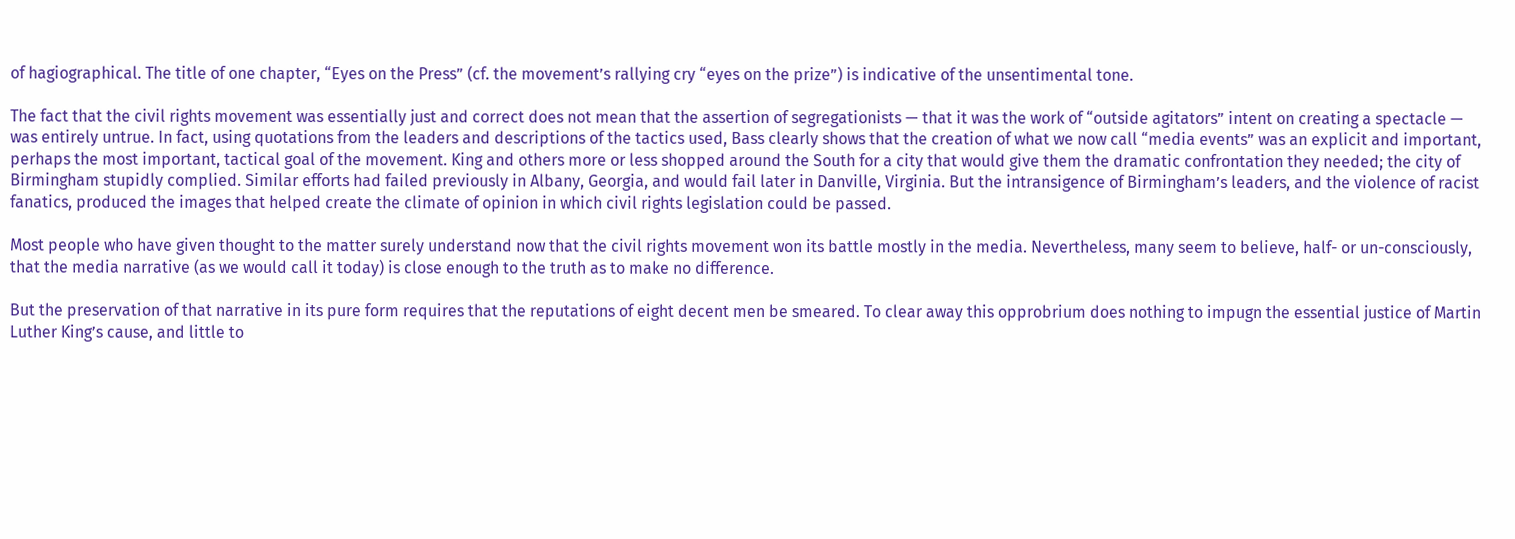of hagiographical. The title of one chapter, “Eyes on the Press” (cf. the movement’s rallying cry “eyes on the prize”) is indicative of the unsentimental tone.

The fact that the civil rights movement was essentially just and correct does not mean that the assertion of segregationists — that it was the work of “outside agitators” intent on creating a spectacle — was entirely untrue. In fact, using quotations from the leaders and descriptions of the tactics used, Bass clearly shows that the creation of what we now call “media events” was an explicit and important, perhaps the most important, tactical goal of the movement. King and others more or less shopped around the South for a city that would give them the dramatic confrontation they needed; the city of Birmingham stupidly complied. Similar efforts had failed previously in Albany, Georgia, and would fail later in Danville, Virginia. But the intransigence of Birmingham’s leaders, and the violence of racist fanatics, produced the images that helped create the climate of opinion in which civil rights legislation could be passed.

Most people who have given thought to the matter surely understand now that the civil rights movement won its battle mostly in the media. Nevertheless, many seem to believe, half- or un-consciously, that the media narrative (as we would call it today) is close enough to the truth as to make no difference.

But the preservation of that narrative in its pure form requires that the reputations of eight decent men be smeared. To clear away this opprobrium does nothing to impugn the essential justice of Martin Luther King’s cause, and little to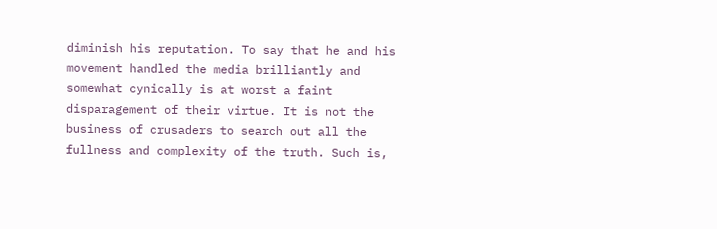diminish his reputation. To say that he and his movement handled the media brilliantly and somewhat cynically is at worst a faint disparagement of their virtue. It is not the business of crusaders to search out all the fullness and complexity of the truth. Such is,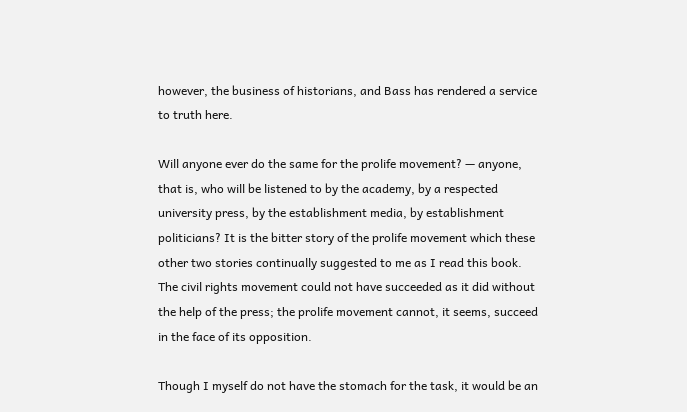however, the business of historians, and Bass has rendered a service to truth here.

Will anyone ever do the same for the prolife movement? — anyone, that is, who will be listened to by the academy, by a respected university press, by the establishment media, by establishment politicians? It is the bitter story of the prolife movement which these other two stories continually suggested to me as I read this book. The civil rights movement could not have succeeded as it did without the help of the press; the prolife movement cannot, it seems, succeed in the face of its opposition.

Though I myself do not have the stomach for the task, it would be an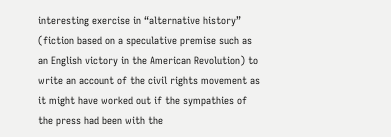interesting exercise in “alternative history” (fiction based on a speculative premise such as an English victory in the American Revolution) to write an account of the civil rights movement as it might have worked out if the sympathies of the press had been with the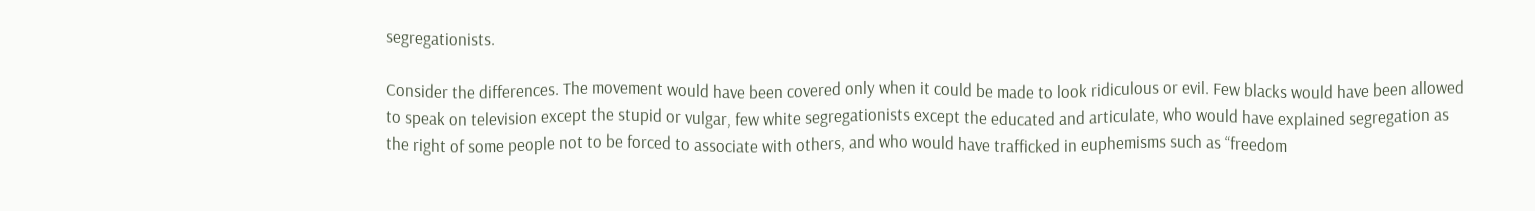segregationists.

Consider the differences. The movement would have been covered only when it could be made to look ridiculous or evil. Few blacks would have been allowed to speak on television except the stupid or vulgar, few white segregationists except the educated and articulate, who would have explained segregation as the right of some people not to be forced to associate with others, and who would have trafficked in euphemisms such as “freedom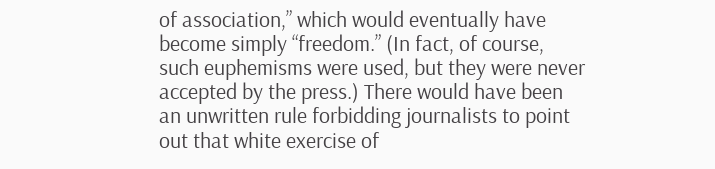of association,” which would eventually have become simply “freedom.” (In fact, of course, such euphemisms were used, but they were never accepted by the press.) There would have been an unwritten rule forbidding journalists to point out that white exercise of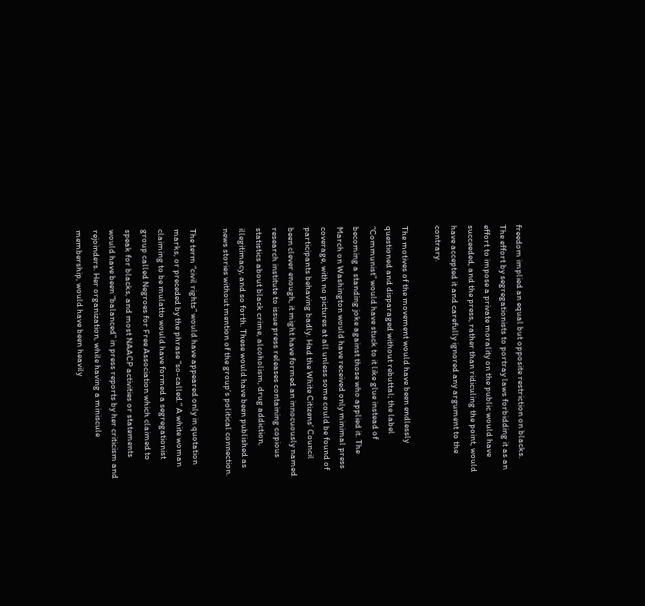freedom implied an equal but opposite restriction on blacks. The effort by segregationists to portray laws forbidding it as an effort to impose a private morality on the public would have succeeded, and the press, rather than ridiculing the point, would have accepted it and carefully ignored any argument to the contrary.

The motives of the movement would have been endlessly questioned and disparaged without rebuttal; the label “Communist” would have stuck to it like glue instead of becoming a standing joke against those who applied it. The March on Washington would have received only minimal press coverage, with no pictures at all unless some could be found of participants behaving badly. Had the White Citizens’ Council been clever enough, it might have formed an innocuously named research institute to issue press releases containing copious statistics about black crime, alcoholism, drug addiction, illegitimacy, and so forth. These would have been published as news stories without mention of the group’s political connection.

The term “civil rights” would have appeared only in quotation marks, or preceded by the phrase “so-called.” A white woman claiming to be mulatto would have formed a segregationist group called Negroes for Free Association which claimed to speak for blacks, and most NAACP activities or statements would have been “balanced” in press reports by her criticism and rejoinders. Her organization, while having a miniscule membership, would have been heavily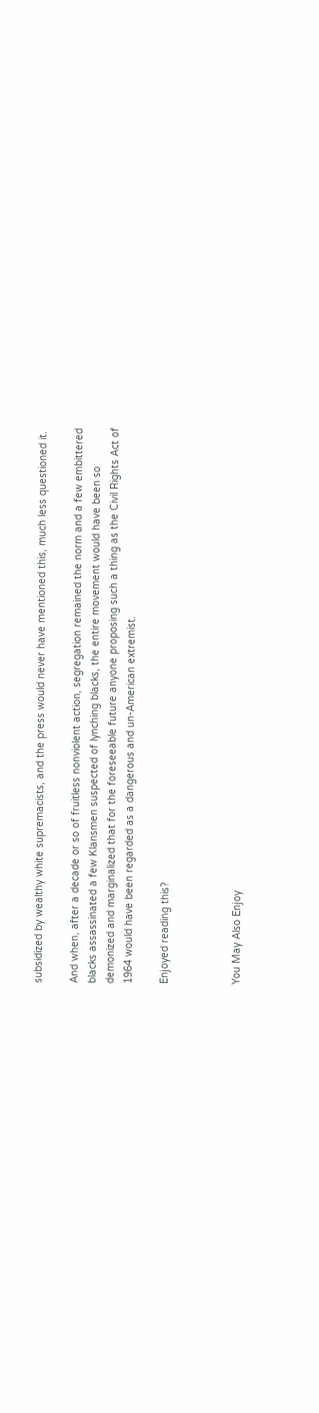subsidized by wealthy white supremacists, and the press would never have mentioned this, much less questioned it.

And when, after a decade or so of fruitless nonviolent action, segregation remained the norm and a few embittered blacks assassinated a few Klansmen suspected of lynching blacks, the entire movement would have been so demonized and marginalized that for the foreseeable future anyone proposing such a thing as the Civil Rights Act of 1964 would have been regarded as a dangerous and un-American extremist.

Enjoyed reading this?



You May Also Enjoy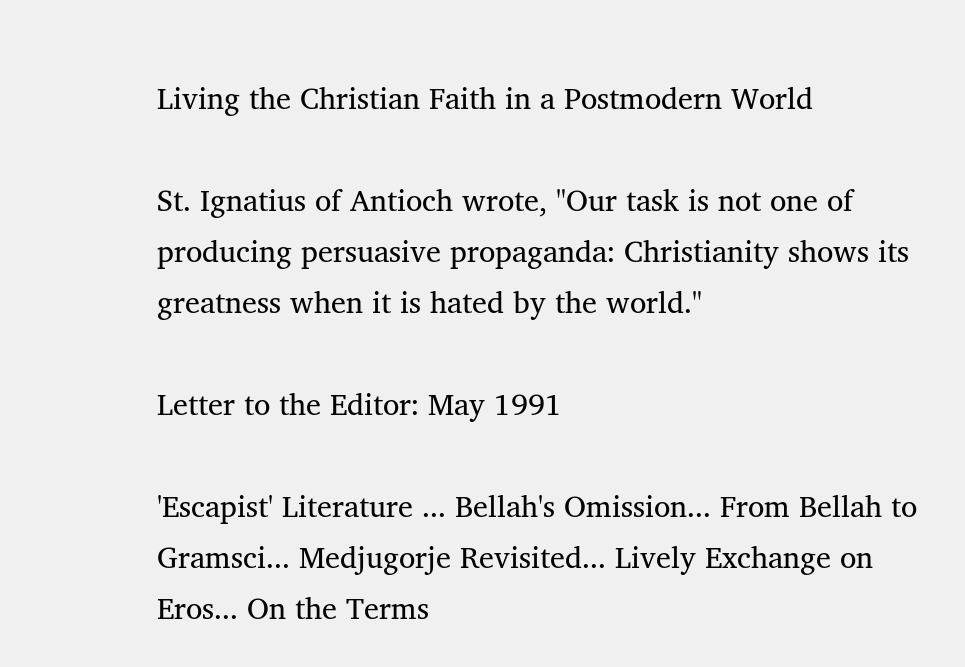Living the Christian Faith in a Postmodern World

St. Ignatius of Antioch wrote, "Our task is not one of producing persuasive propaganda: Christianity shows its greatness when it is hated by the world."

Letter to the Editor: May 1991

'Escapist' Literature ... Bellah's Omission... From Bellah to Gramsci... Medjugorje Revisited... Lively Exchange on Eros... On the Terms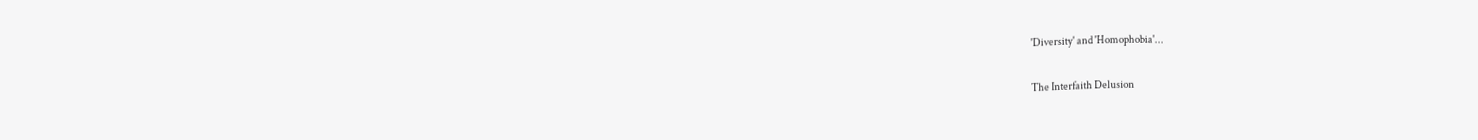'Diversity' and 'Homophobia'...

The Interfaith Delusion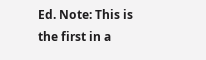Ed. Note: This is the first in a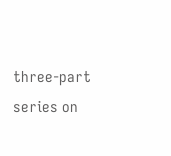three-part series on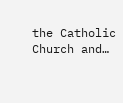the Catholic Church and…